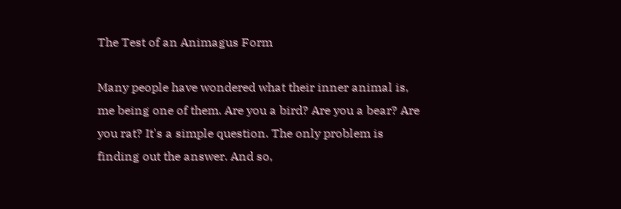The Test of an Animagus Form

Many people have wondered what their inner animal is, me being one of them. Are you a bird? Are you a bear? Are you rat? It's a simple question. The only problem is finding out the answer. And so,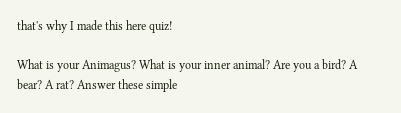that's why I made this here quiz!

What is your Animagus? What is your inner animal? Are you a bird? A bear? A rat? Answer these simple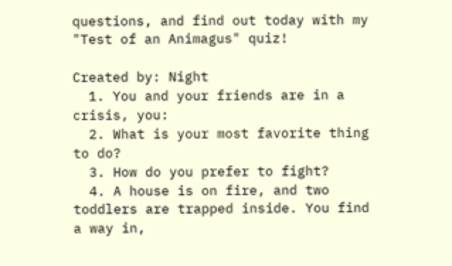questions, and find out today with my "Test of an Animagus" quiz!

Created by: Night
  1. You and your friends are in a crisis, you:
  2. What is your most favorite thing to do?
  3. How do you prefer to fight?
  4. A house is on fire, and two toddlers are trapped inside. You find a way in,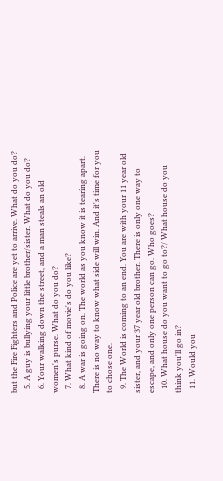but the Fire Fighters and Police are yet to arrive. What do you do?
  5. A guy is bullying your little brother/sister. What do you do?
  6. Your walking down the street, and a man steals an old women's purse. What do you do?
  7. What kind of movie's do you like?
  8. A war is going on. The world as you know it is tearing apart. There is no way to know what side will win. And it's time for you to chose one.
  9. The World is coming to an end. You are with your 11 year old sister, and your 37 year old brother. There is only one way to escape, and only one person can go. Who goes?
  10. What house do you want to go to?/ What house do you think you'll go in?
  11. Would you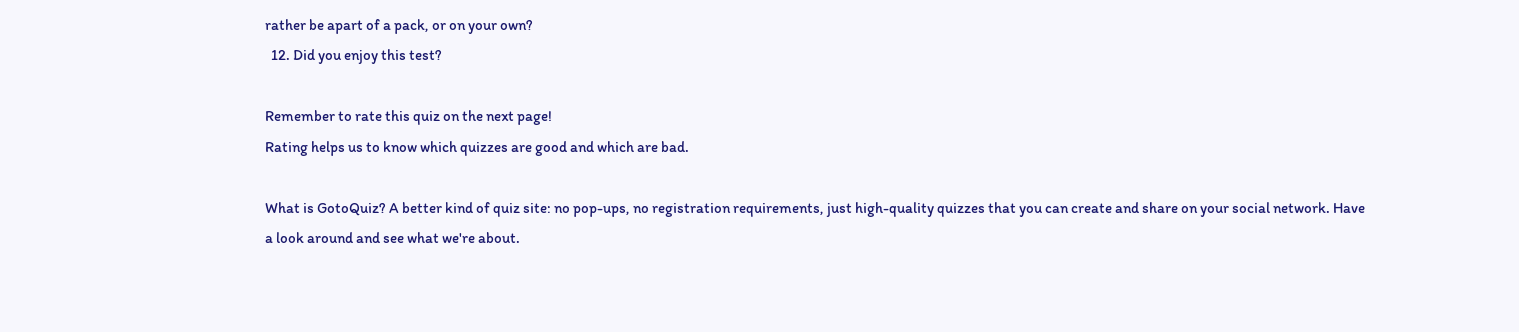rather be apart of a pack, or on your own?
  12. Did you enjoy this test?

Remember to rate this quiz on the next page!
Rating helps us to know which quizzes are good and which are bad.

What is GotoQuiz? A better kind of quiz site: no pop-ups, no registration requirements, just high-quality quizzes that you can create and share on your social network. Have a look around and see what we're about.